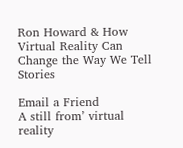Ron Howard & How Virtual Reality Can Change the Way We Tell Stories

Email a Friend
A still from’ virtual reality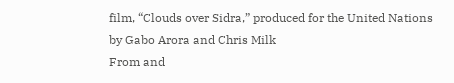film, “Clouds over Sidra,” produced for the United Nations by Gabo Arora and Chris Milk
From and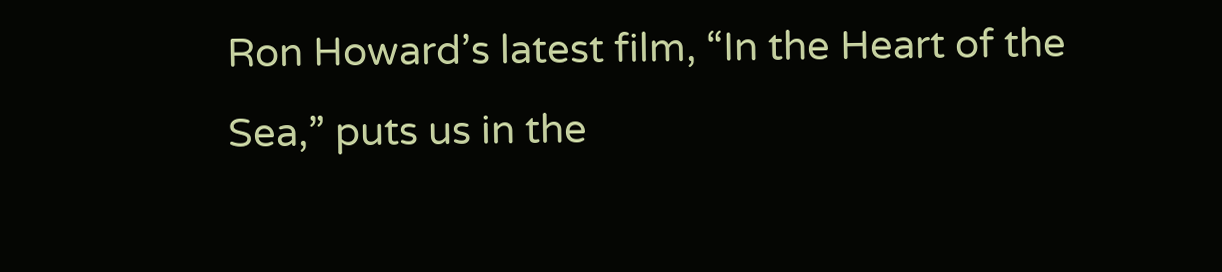Ron Howard’s latest film, “In the Heart of the Sea,” puts us in the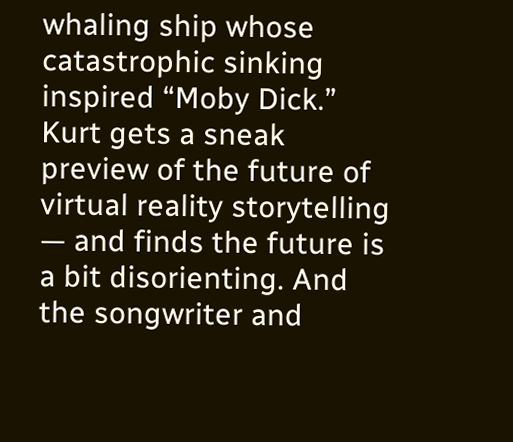whaling ship whose catastrophic sinking inspired “Moby Dick.” Kurt gets a sneak preview of the future of virtual reality storytelling — and finds the future is a bit disorienting. And the songwriter and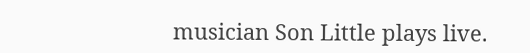musician Son Little plays live.